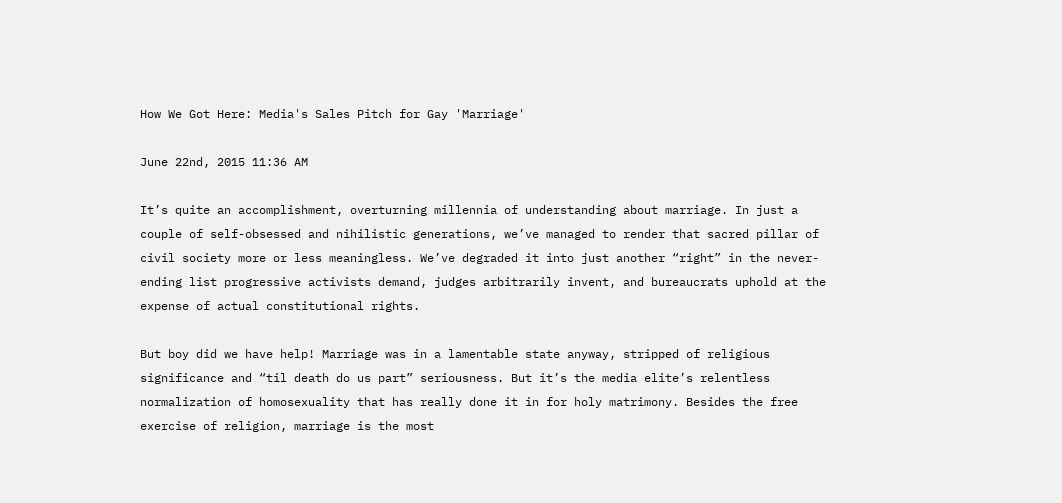How We Got Here: Media's Sales Pitch for Gay 'Marriage'

June 22nd, 2015 11:36 AM

It’s quite an accomplishment, overturning millennia of understanding about marriage. In just a couple of self-obsessed and nihilistic generations, we’ve managed to render that sacred pillar of civil society more or less meaningless. We’ve degraded it into just another “right” in the never-ending list progressive activists demand, judges arbitrarily invent, and bureaucrats uphold at the expense of actual constitutional rights.

But boy did we have help! Marriage was in a lamentable state anyway, stripped of religious significance and “til death do us part” seriousness. But it’s the media elite’s relentless normalization of homosexuality that has really done it in for holy matrimony. Besides the free exercise of religion, marriage is the most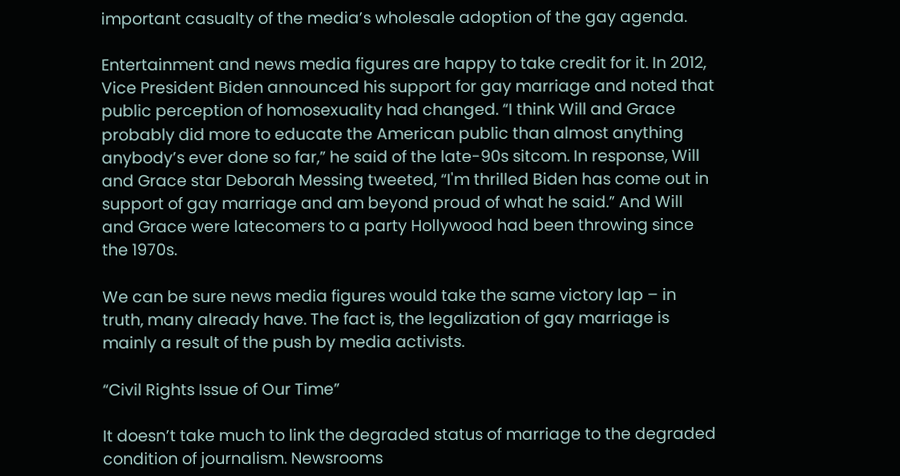important casualty of the media’s wholesale adoption of the gay agenda.

Entertainment and news media figures are happy to take credit for it. In 2012, Vice President Biden announced his support for gay marriage and noted that public perception of homosexuality had changed. “I think Will and Grace probably did more to educate the American public than almost anything anybody’s ever done so far,” he said of the late-90s sitcom. In response, Will and Grace star Deborah Messing tweeted, “I'm thrilled Biden has come out in support of gay marriage and am beyond proud of what he said.” And Will and Grace were latecomers to a party Hollywood had been throwing since the 1970s.

We can be sure news media figures would take the same victory lap – in truth, many already have. The fact is, the legalization of gay marriage is mainly a result of the push by media activists.

“Civil Rights Issue of Our Time”

It doesn’t take much to link the degraded status of marriage to the degraded condition of journalism. Newsrooms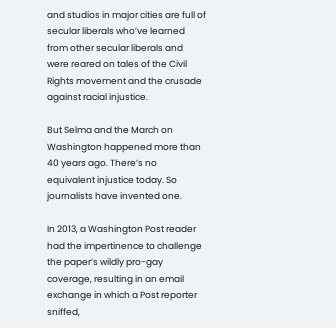and studios in major cities are full of secular liberals who’ve learned from other secular liberals and were reared on tales of the Civil Rights movement and the crusade against racial injustice.

But Selma and the March on Washington happened more than 40 years ago. There’s no equivalent injustice today. So journalists have invented one.

In 2013, a Washington Post reader had the impertinence to challenge the paper’s wildly pro-gay coverage, resulting in an email exchange in which a Post reporter sniffed,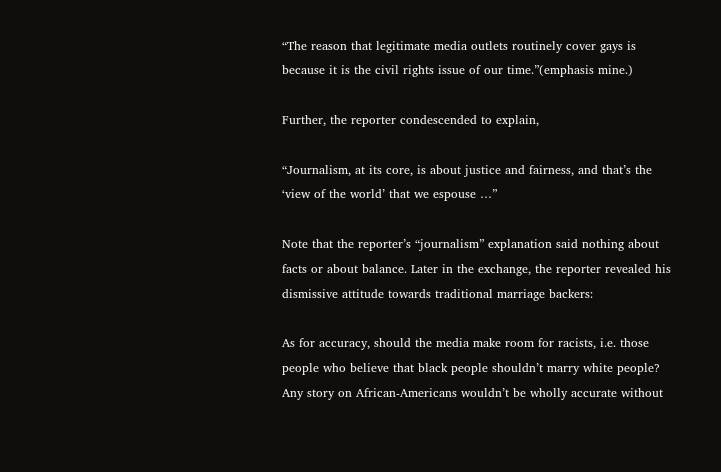“The reason that legitimate media outlets routinely cover gays is because it is the civil rights issue of our time.”(emphasis mine.)

Further, the reporter condescended to explain,

“Journalism, at its core, is about justice and fairness, and that’s the ‘view of the world’ that we espouse …”

Note that the reporter’s “journalism” explanation said nothing about facts or about balance. Later in the exchange, the reporter revealed his dismissive attitude towards traditional marriage backers:

As for accuracy, should the media make room for racists, i.e. those people who believe that black people shouldn’t marry white people? Any story on African-Americans wouldn’t be wholly accurate without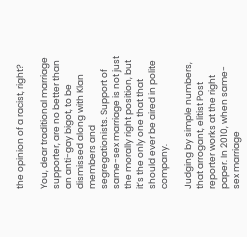the opinion of a racist, right?

You, dear traditional marriage supporter, are no better than an anti-gay bigot, to be dismissed along with Klan members and segregationists. Support of same-sex marriage is not just the morally right position, but it’s the only one that that should ever be aired in polite company.

Judging by simple numbers, that arrogant, elitist Post reporter works at the right paper. In 2010, when same-sex marriage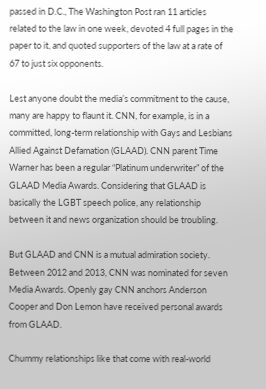passed in D.C., The Washington Post ran 11 articles related to the law in one week, devoted 4 full pages in the paper to it, and quoted supporters of the law at a rate of 67 to just six opponents.

Lest anyone doubt the media’s commitment to the cause, many are happy to flaunt it. CNN, for example, is in a committed, long-term relationship with Gays and Lesbians Allied Against Defamation (GLAAD). CNN parent Time Warner has been a regular “Platinum underwriter” of the GLAAD Media Awards. Considering that GLAAD is basically the LGBT speech police, any relationship between it and news organization should be troubling.

But GLAAD and CNN is a mutual admiration society. Between 2012 and 2013, CNN was nominated for seven Media Awards. Openly gay CNN anchors Anderson Cooper and Don Lemon have received personal awards from GLAAD.

Chummy relationships like that come with real-world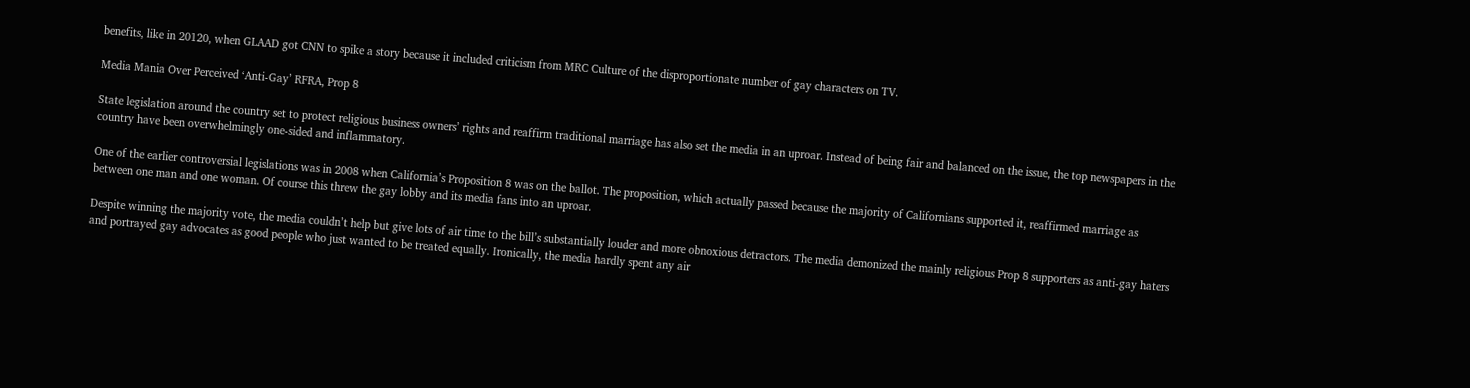benefits, like in 20120, when GLAAD got CNN to spike a story because it included criticism from MRC Culture of the disproportionate number of gay characters on TV.

Media Mania Over Perceived ‘Anti-Gay’ RFRA, Prop 8

State legislation around the country set to protect religious business owners’ rights and reaffirm traditional marriage has also set the media in an uproar. Instead of being fair and balanced on the issue, the top newspapers in the country have been overwhelmingly one-sided and inflammatory.

One of the earlier controversial legislations was in 2008 when California’s Proposition 8 was on the ballot. The proposition, which actually passed because the majority of Californians supported it, reaffirmed marriage as between one man and one woman. Of course this threw the gay lobby and its media fans into an uproar.

Despite winning the majority vote, the media couldn’t help but give lots of air time to the bill’s substantially louder and more obnoxious detractors. The media demonized the mainly religious Prop 8 supporters as anti-gay haters and portrayed gay advocates as good people who just wanted to be treated equally. Ironically, the media hardly spent any air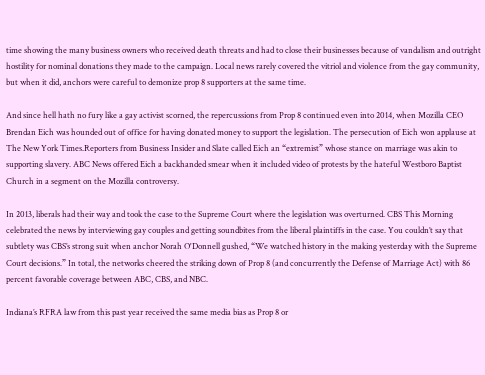time showing the many business owners who received death threats and had to close their businesses because of vandalism and outright hostility for nominal donations they made to the campaign. Local news rarely covered the vitriol and violence from the gay community, but when it did, anchors were careful to demonize prop 8 supporters at the same time.

And since hell hath no fury like a gay activist scorned, the repercussions from Prop 8 continued even into 2014, when Mozilla CEO Brendan Eich was hounded out of office for having donated money to support the legislation. The persecution of Eich won applause at The New York Times.Reporters from Business Insider and Slate called Eich an “extremist” whose stance on marriage was akin to supporting slavery. ABC News offered Eich a backhanded smear when it included video of protests by the hateful Westboro Baptist Church in a segment on the Mozilla controversy.

In 2013, liberals had their way and took the case to the Supreme Court where the legislation was overturned. CBS This Morning celebrated the news by interviewing gay couples and getting soundbites from the liberal plaintiffs in the case. You couldn’t say that subtlety was CBS’s strong suit when anchor Norah O'Donnell gushed, “We watched history in the making yesterday with the Supreme Court decisions.” In total, the networks cheered the striking down of Prop 8 (and concurrently the Defense of Marriage Act) with 86 percent favorable coverage between ABC, CBS, and NBC.

Indiana’s RFRA law from this past year received the same media bias as Prop 8 or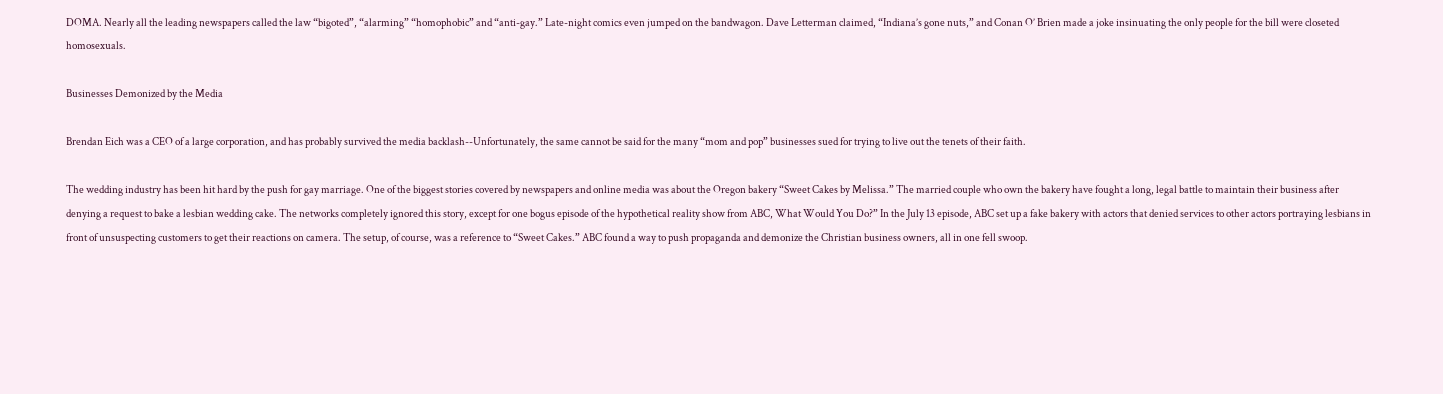DOMA. Nearly all the leading newspapers called the law “bigoted”, “alarming” “homophobic” and “anti-gay.” Late-night comics even jumped on the bandwagon. Dave Letterman claimed, “Indiana’s gone nuts,” and Conan O’ Brien made a joke insinuating the only people for the bill were closeted homosexuals.

Businesses Demonized by the Media

Brendan Eich was a CEO of a large corporation, and has probably survived the media backlash--Unfortunately, the same cannot be said for the many “mom and pop” businesses sued for trying to live out the tenets of their faith.

The wedding industry has been hit hard by the push for gay marriage. One of the biggest stories covered by newspapers and online media was about the Oregon bakery “Sweet Cakes by Melissa.” The married couple who own the bakery have fought a long, legal battle to maintain their business after denying a request to bake a lesbian wedding cake. The networks completely ignored this story, except for one bogus episode of the hypothetical reality show from ABC, What Would You Do?” In the July 13 episode, ABC set up a fake bakery with actors that denied services to other actors portraying lesbians in front of unsuspecting customers to get their reactions on camera. The setup, of course, was a reference to “Sweet Cakes.” ABC found a way to push propaganda and demonize the Christian business owners, all in one fell swoop.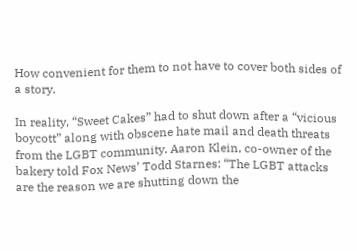How convenient for them to not have to cover both sides of a story.

In reality, “Sweet Cakes” had to shut down after a “vicious boycott” along with obscene hate mail and death threats from the LGBT community. Aaron Klein, co-owner of the bakery told Fox News’ Todd Starnes: “The LGBT attacks are the reason we are shutting down the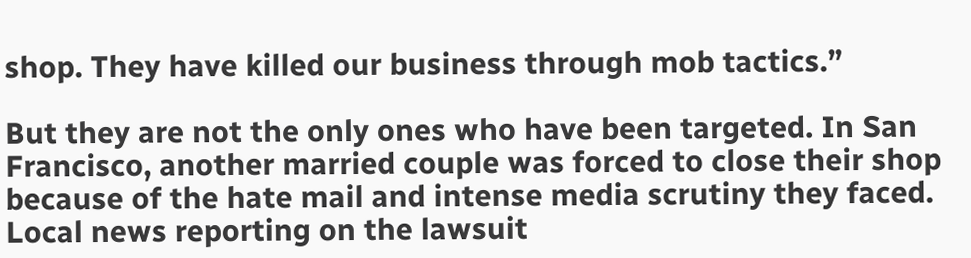shop. They have killed our business through mob tactics.”

But they are not the only ones who have been targeted. In San Francisco, another married couple was forced to close their shop because of the hate mail and intense media scrutiny they faced. Local news reporting on the lawsuit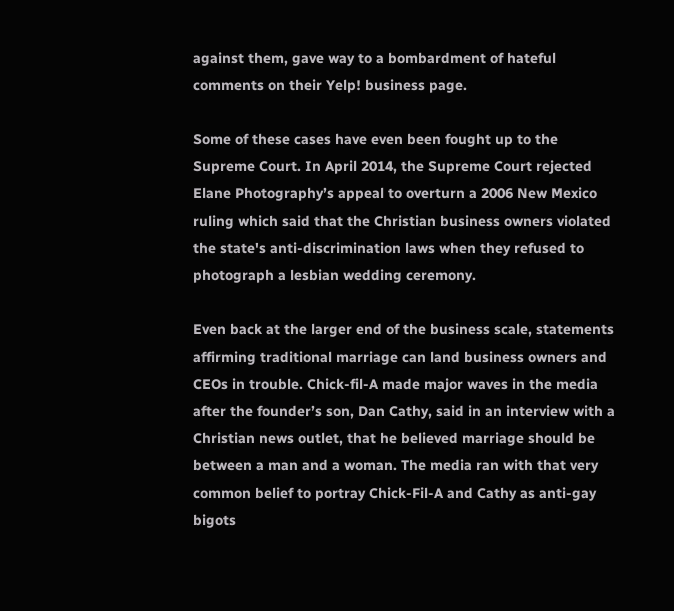against them, gave way to a bombardment of hateful comments on their Yelp! business page.

Some of these cases have even been fought up to the Supreme Court. In April 2014, the Supreme Court rejected Elane Photography’s appeal to overturn a 2006 New Mexico ruling which said that the Christian business owners violated the state's anti-discrimination laws when they refused to photograph a lesbian wedding ceremony.

Even back at the larger end of the business scale, statements affirming traditional marriage can land business owners and CEOs in trouble. Chick-fil-A made major waves in the media after the founder’s son, Dan Cathy, said in an interview with a Christian news outlet, that he believed marriage should be between a man and a woman. The media ran with that very common belief to portray Chick-Fil-A and Cathy as anti-gay bigots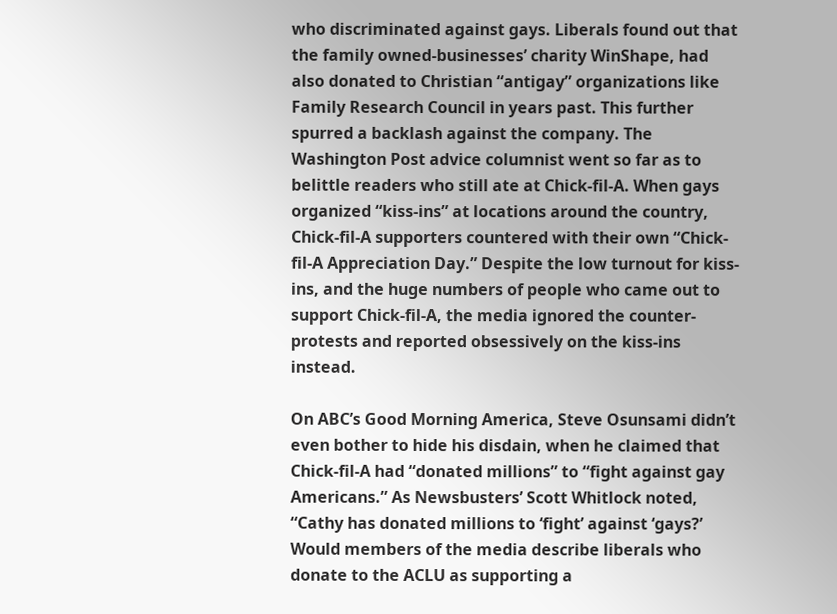who discriminated against gays. Liberals found out that the family owned-businesses’ charity WinShape, had also donated to Christian “antigay” organizations like Family Research Council in years past. This further spurred a backlash against the company. The Washington Post advice columnist went so far as to belittle readers who still ate at Chick-fil-A. When gays organized “kiss-ins” at locations around the country, Chick-fil-A supporters countered with their own “Chick-fil-A Appreciation Day.” Despite the low turnout for kiss-ins, and the huge numbers of people who came out to support Chick-fil-A, the media ignored the counter-protests and reported obsessively on the kiss-ins instead.

On ABC’s Good Morning America, Steve Osunsami didn’t even bother to hide his disdain, when he claimed that Chick-fil-A had “donated millions” to “fight against gay Americans.” As Newsbusters’ Scott Whitlock noted, “Cathy has donated millions to ‘fight’ against ‘gays?’ Would members of the media describe liberals who donate to the ACLU as supporting a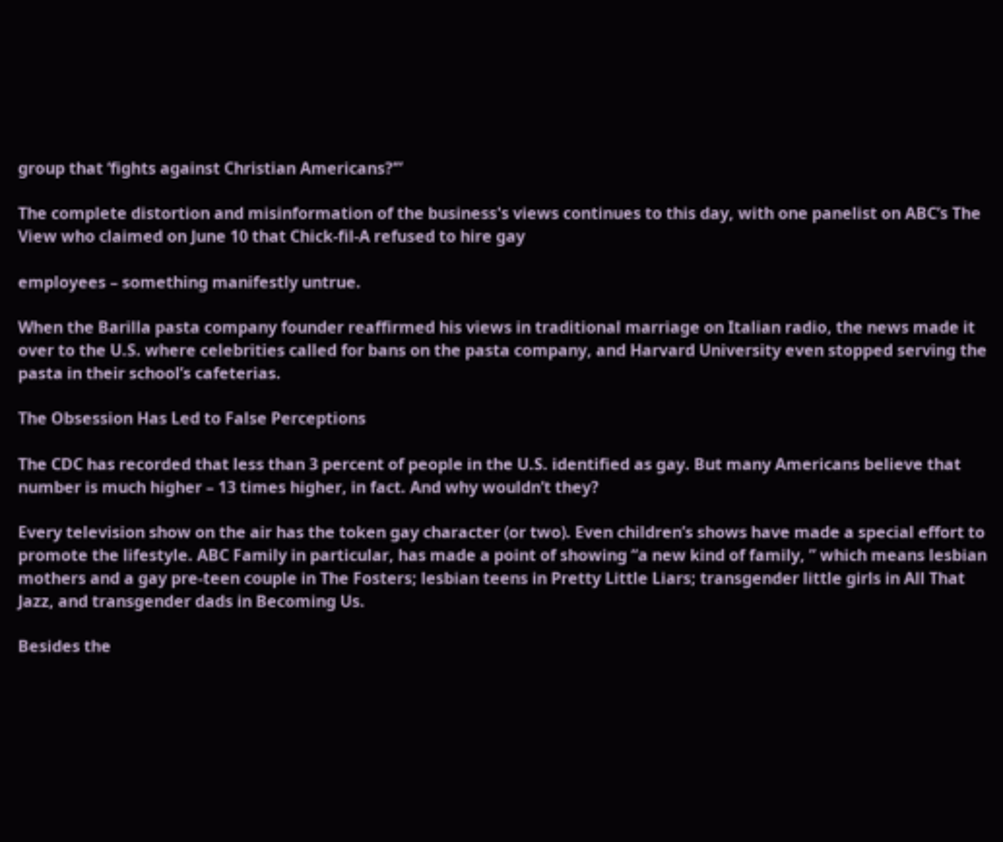group that ‘fights against Christian Americans?’”

The complete distortion and misinformation of the business's views continues to this day, with one panelist on ABC’s The View who claimed on June 10 that Chick-fil-A refused to hire gay

employees – something manifestly untrue.

When the Barilla pasta company founder reaffirmed his views in traditional marriage on Italian radio, the news made it over to the U.S. where celebrities called for bans on the pasta company, and Harvard University even stopped serving the pasta in their school’s cafeterias.

The Obsession Has Led to False Perceptions

The CDC has recorded that less than 3 percent of people in the U.S. identified as gay. But many Americans believe that number is much higher – 13 times higher, in fact. And why wouldn’t they?

Every television show on the air has the token gay character (or two). Even children’s shows have made a special effort to promote the lifestyle. ABC Family in particular, has made a point of showing “a new kind of family, ” which means lesbian mothers and a gay pre-teen couple in The Fosters; lesbian teens in Pretty Little Liars; transgender little girls in All That Jazz, and transgender dads in Becoming Us.

Besides the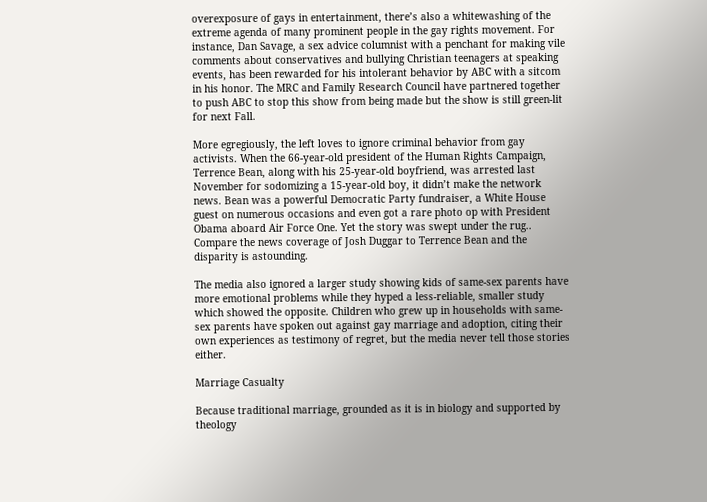overexposure of gays in entertainment, there’s also a whitewashing of the extreme agenda of many prominent people in the gay rights movement. For instance, Dan Savage, a sex advice columnist with a penchant for making vile comments about conservatives and bullying Christian teenagers at speaking events, has been rewarded for his intolerant behavior by ABC with a sitcom in his honor. The MRC and Family Research Council have partnered together to push ABC to stop this show from being made but the show is still green-lit for next Fall.

More egregiously, the left loves to ignore criminal behavior from gay activists. When the 66-year-old president of the Human Rights Campaign, Terrence Bean, along with his 25-year-old boyfriend, was arrested last November for sodomizing a 15-year-old boy, it didn’t make the network news. Bean was a powerful Democratic Party fundraiser, a White House guest on numerous occasions and even got a rare photo op with President Obama aboard Air Force One. Yet the story was swept under the rug.. Compare the news coverage of Josh Duggar to Terrence Bean and the disparity is astounding.

The media also ignored a larger study showing kids of same-sex parents have more emotional problems while they hyped a less-reliable, smaller study which showed the opposite. Children who grew up in households with same-sex parents have spoken out against gay marriage and adoption, citing their own experiences as testimony of regret, but the media never tell those stories either.

Marriage Casualty

Because traditional marriage, grounded as it is in biology and supported by theology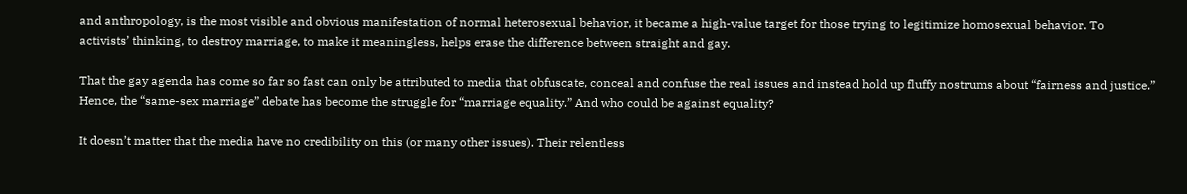and anthropology, is the most visible and obvious manifestation of normal heterosexual behavior, it became a high-value target for those trying to legitimize homosexual behavior. To activists’ thinking, to destroy marriage, to make it meaningless, helps erase the difference between straight and gay.

That the gay agenda has come so far so fast can only be attributed to media that obfuscate, conceal and confuse the real issues and instead hold up fluffy nostrums about “fairness and justice.” Hence, the “same-sex marriage” debate has become the struggle for “marriage equality.” And who could be against equality?

It doesn’t matter that the media have no credibility on this (or many other issues). Their relentless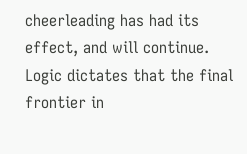cheerleading has had its effect, and will continue. Logic dictates that the final frontier in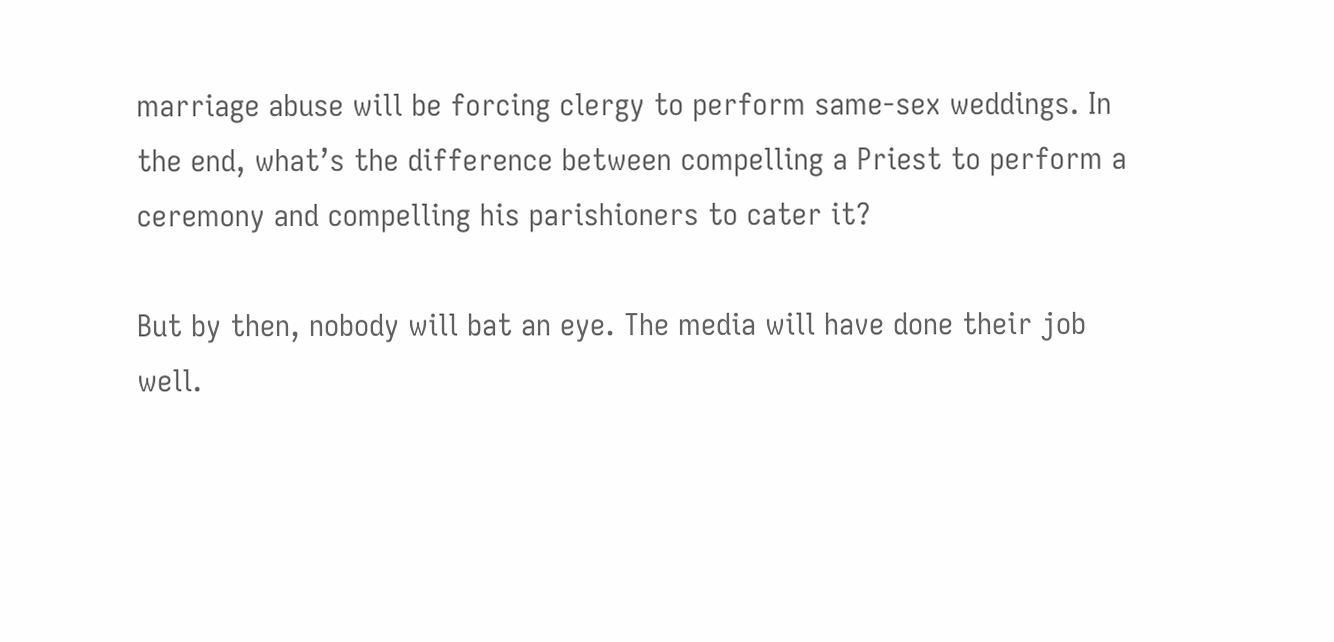marriage abuse will be forcing clergy to perform same-sex weddings. In the end, what’s the difference between compelling a Priest to perform a ceremony and compelling his parishioners to cater it?

But by then, nobody will bat an eye. The media will have done their job well.